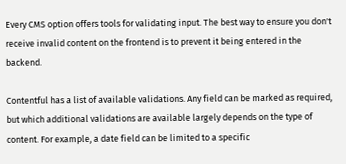Every CMS option offers tools for validating input. The best way to ensure you don't receive invalid content on the frontend is to prevent it being entered in the backend.

Contentful has a list of available validations. Any field can be marked as required, but which additional validations are available largely depends on the type of content. For example, a date field can be limited to a specific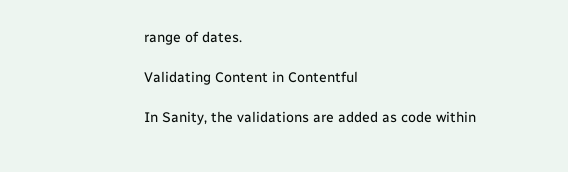range of dates.

Validating Content in Contentful

In Sanity, the validations are added as code within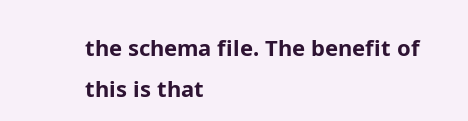the schema file. The benefit of this is that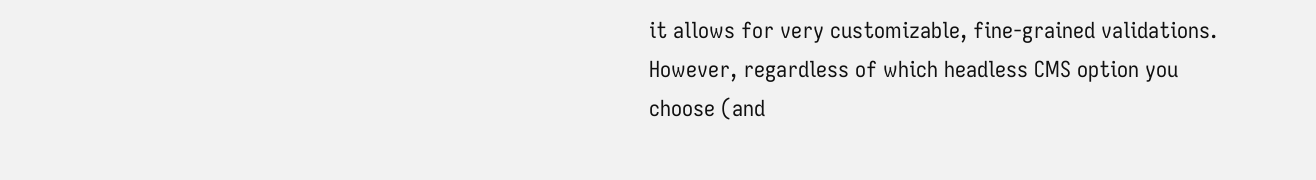it allows for very customizable, fine-grained validations. However, regardless of which headless CMS option you choose (and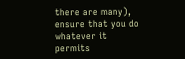there are many), ensure that you do whatever it permits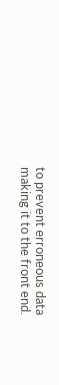to prevent erroneous data making it to the front end.